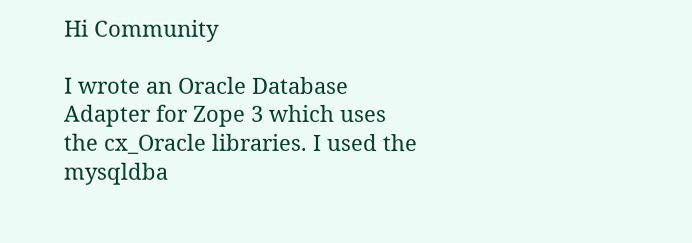Hi Community

I wrote an Oracle Database Adapter for Zope 3 which uses the cx_Oracle libraries. I used the mysqldba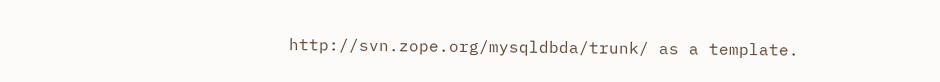http://svn.zope.org/mysqldbda/trunk/ as a template.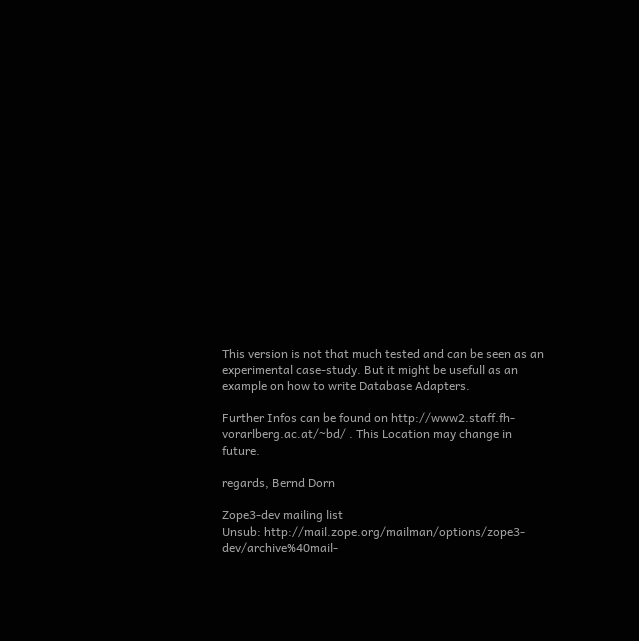This version is not that much tested and can be seen as an experimental case-study. But it might be usefull as an example on how to write Database Adapters.

Further Infos can be found on http://www2.staff.fh-vorarlberg.ac.at/~bd/ . This Location may change in future.

regards, Bernd Dorn

Zope3-dev mailing list
Unsub: http://mail.zope.org/mailman/options/zope3-dev/archive%40mail-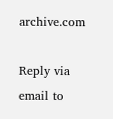archive.com

Reply via email to